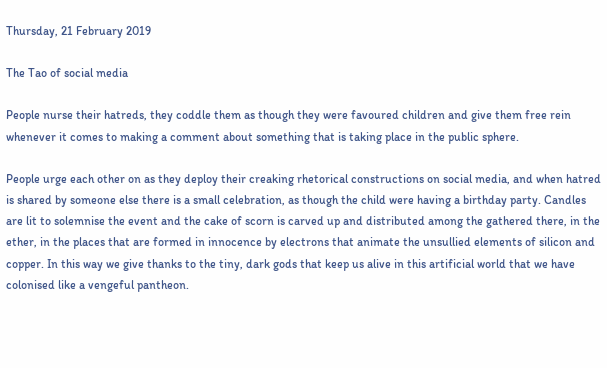Thursday, 21 February 2019

The Tao of social media

People nurse their hatreds, they coddle them as though they were favoured children and give them free rein whenever it comes to making a comment about something that is taking place in the public sphere.

People urge each other on as they deploy their creaking rhetorical constructions on social media, and when hatred is shared by someone else there is a small celebration, as though the child were having a birthday party. Candles are lit to solemnise the event and the cake of scorn is carved up and distributed among the gathered there, in the ether, in the places that are formed in innocence by electrons that animate the unsullied elements of silicon and copper. In this way we give thanks to the tiny, dark gods that keep us alive in this artificial world that we have colonised like a vengeful pantheon.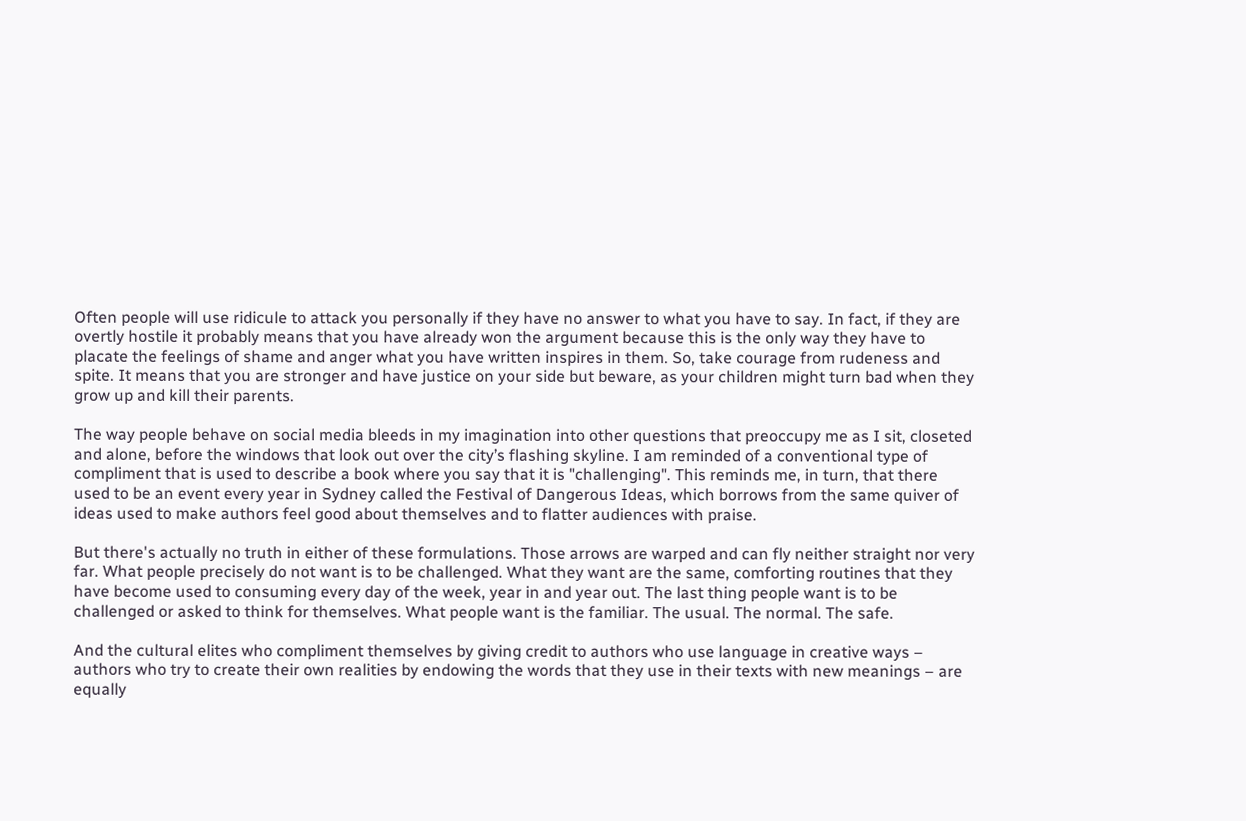Often people will use ridicule to attack you personally if they have no answer to what you have to say. In fact, if they are overtly hostile it probably means that you have already won the argument because this is the only way they have to placate the feelings of shame and anger what you have written inspires in them. So, take courage from rudeness and spite. It means that you are stronger and have justice on your side but beware, as your children might turn bad when they grow up and kill their parents.

The way people behave on social media bleeds in my imagination into other questions that preoccupy me as I sit, closeted and alone, before the windows that look out over the city’s flashing skyline. I am reminded of a conventional type of compliment that is used to describe a book where you say that it is "challenging". This reminds me, in turn, that there used to be an event every year in Sydney called the Festival of Dangerous Ideas, which borrows from the same quiver of ideas used to make authors feel good about themselves and to flatter audiences with praise.

But there's actually no truth in either of these formulations. Those arrows are warped and can fly neither straight nor very far. What people precisely do not want is to be challenged. What they want are the same, comforting routines that they have become used to consuming every day of the week, year in and year out. The last thing people want is to be challenged or asked to think for themselves. What people want is the familiar. The usual. The normal. The safe.

And the cultural elites who compliment themselves by giving credit to authors who use language in creative ways – authors who try to create their own realities by endowing the words that they use in their texts with new meanings – are equally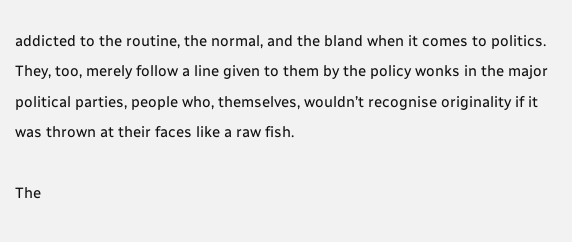addicted to the routine, the normal, and the bland when it comes to politics. They, too, merely follow a line given to them by the policy wonks in the major political parties, people who, themselves, wouldn’t recognise originality if it was thrown at their faces like a raw fish.

The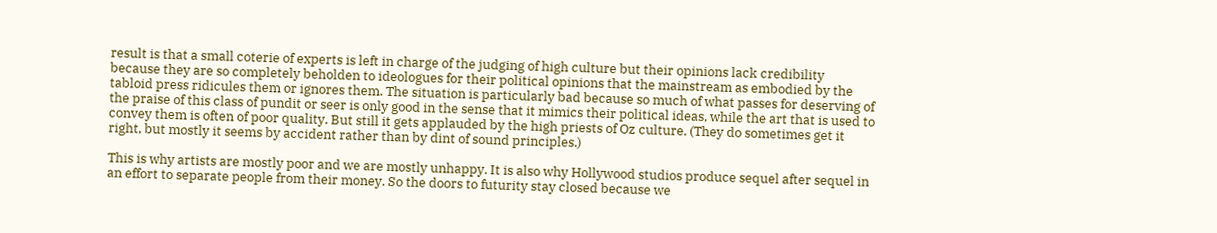result is that a small coterie of experts is left in charge of the judging of high culture but their opinions lack credibility because they are so completely beholden to ideologues for their political opinions that the mainstream as embodied by the tabloid press ridicules them or ignores them. The situation is particularly bad because so much of what passes for deserving of the praise of this class of pundit or seer is only good in the sense that it mimics their political ideas, while the art that is used to convey them is often of poor quality. But still it gets applauded by the high priests of Oz culture. (They do sometimes get it right, but mostly it seems by accident rather than by dint of sound principles.)

This is why artists are mostly poor and we are mostly unhappy. It is also why Hollywood studios produce sequel after sequel in an effort to separate people from their money. So the doors to futurity stay closed because we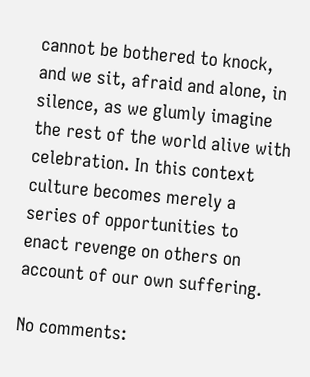cannot be bothered to knock, and we sit, afraid and alone, in silence, as we glumly imagine the rest of the world alive with celebration. In this context culture becomes merely a series of opportunities to enact revenge on others on account of our own suffering.

No comments: